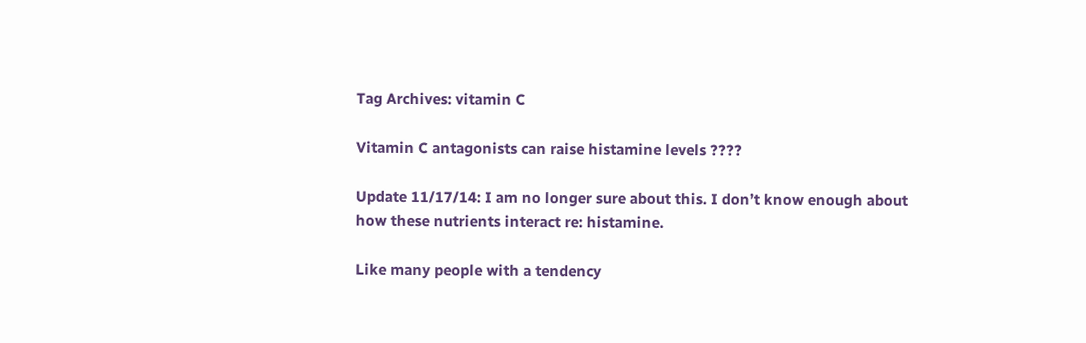Tag Archives: vitamin C

Vitamin C antagonists can raise histamine levels ????

Update 11/17/14: I am no longer sure about this. I don’t know enough about how these nutrients interact re: histamine.

Like many people with a tendency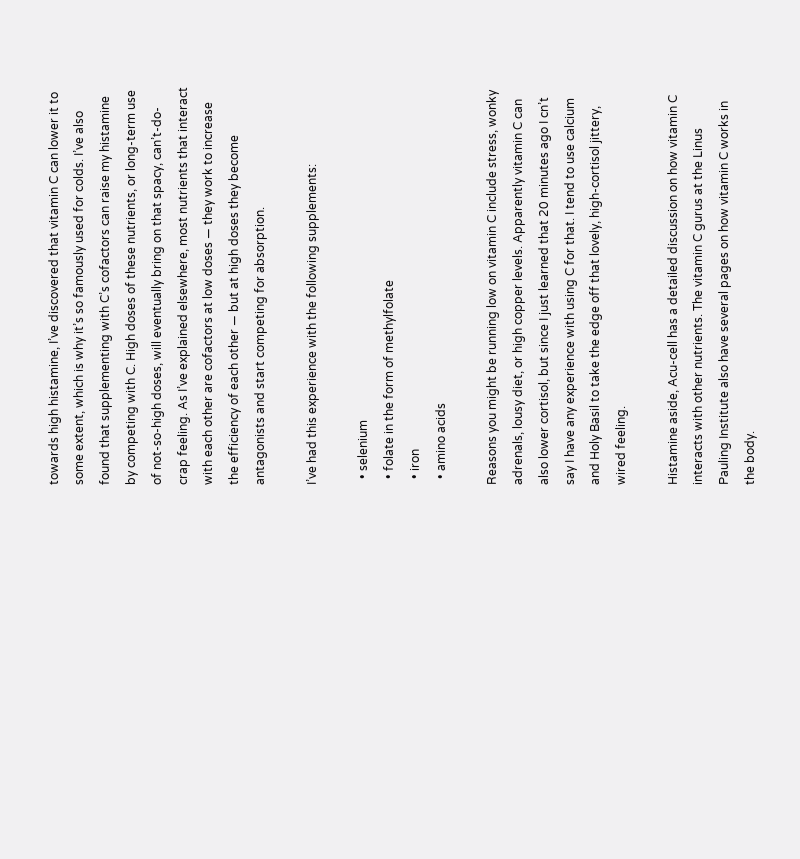towards high histamine, I’ve discovered that vitamin C can lower it to some extent, which is why it’s so famously used for colds. I’ve also found that supplementing with C’s cofactors can raise my histamine by competing with C. High doses of these nutrients, or long-term use of not-so-high doses, will eventually bring on that spacy, can’t-do-crap feeling. As I’ve explained elsewhere, most nutrients that interact with each other are cofactors at low doses — they work to increase the efficiency of each other — but at high doses they become antagonists and start competing for absorption.

I’ve had this experience with the following supplements:

  • selenium
  • folate in the form of methylfolate
  • iron
  • amino acids

Reasons you might be running low on vitamin C include stress, wonky adrenals, lousy diet, or high copper levels. Apparently vitamin C can also lower cortisol, but since I just learned that 20 minutes ago I cn’t say I have any experience with using C for that. I tend to use calcium and Holy Basil to take the edge off that lovely, high-cortisol jittery, wired feeling.

Histamine aside, Acu-cell has a detailed discussion on how vitamin C interacts with other nutrients. The vitamin C gurus at the Linus Pauling Institute also have several pages on how vitamin C works in the body.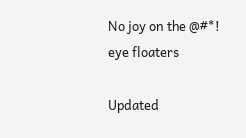No joy on the @#*! eye floaters

Updated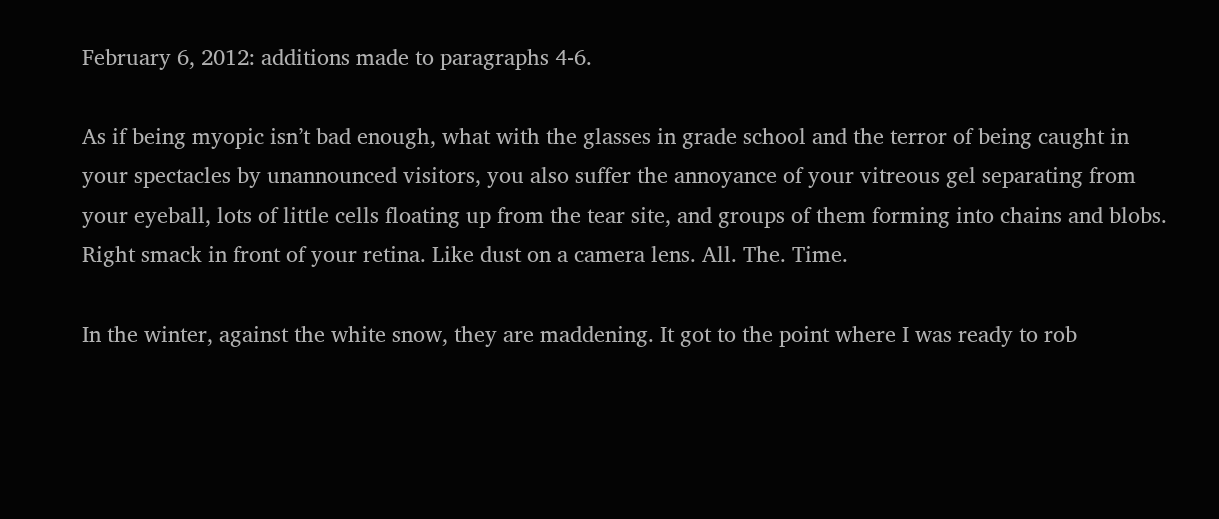February 6, 2012: additions made to paragraphs 4-6.

As if being myopic isn’t bad enough, what with the glasses in grade school and the terror of being caught in your spectacles by unannounced visitors, you also suffer the annoyance of your vitreous gel separating from your eyeball, lots of little cells floating up from the tear site, and groups of them forming into chains and blobs. Right smack in front of your retina. Like dust on a camera lens. All. The. Time.

In the winter, against the white snow, they are maddening. It got to the point where I was ready to rob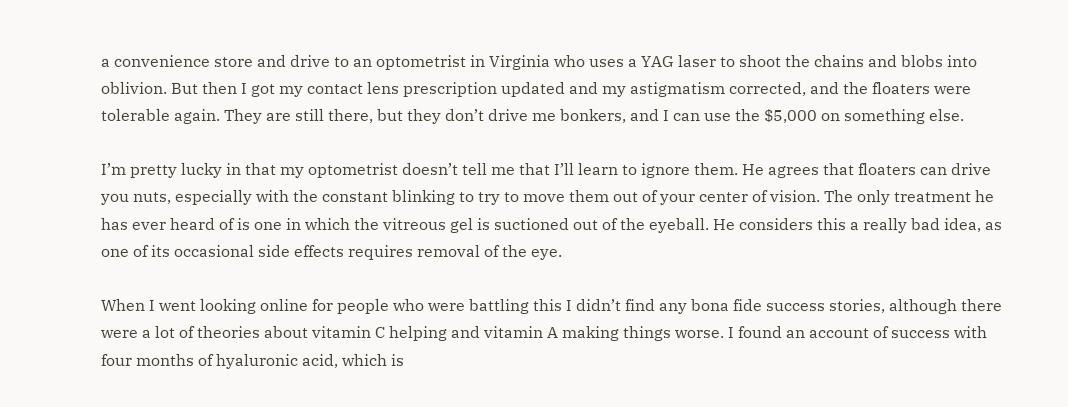a convenience store and drive to an optometrist in Virginia who uses a YAG laser to shoot the chains and blobs into oblivion. But then I got my contact lens prescription updated and my astigmatism corrected, and the floaters were tolerable again. They are still there, but they don’t drive me bonkers, and I can use the $5,000 on something else.

I’m pretty lucky in that my optometrist doesn’t tell me that I’ll learn to ignore them. He agrees that floaters can drive you nuts, especially with the constant blinking to try to move them out of your center of vision. The only treatment he has ever heard of is one in which the vitreous gel is suctioned out of the eyeball. He considers this a really bad idea, as one of its occasional side effects requires removal of the eye.

When I went looking online for people who were battling this I didn’t find any bona fide success stories, although there were a lot of theories about vitamin C helping and vitamin A making things worse. I found an account of success with four months of hyaluronic acid, which is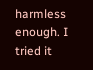harmless enough. I tried it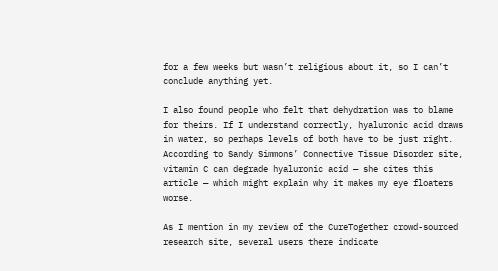for a few weeks but wasn’t religious about it, so I can’t conclude anything yet.

I also found people who felt that dehydration was to blame for theirs. If I understand correctly, hyaluronic acid draws in water, so perhaps levels of both have to be just right. According to Sandy Simmons’ Connective Tissue Disorder site, vitamin C can degrade hyaluronic acid — she cites this article — which might explain why it makes my eye floaters worse.

As I mention in my review of the CureTogether crowd-sourced research site, several users there indicate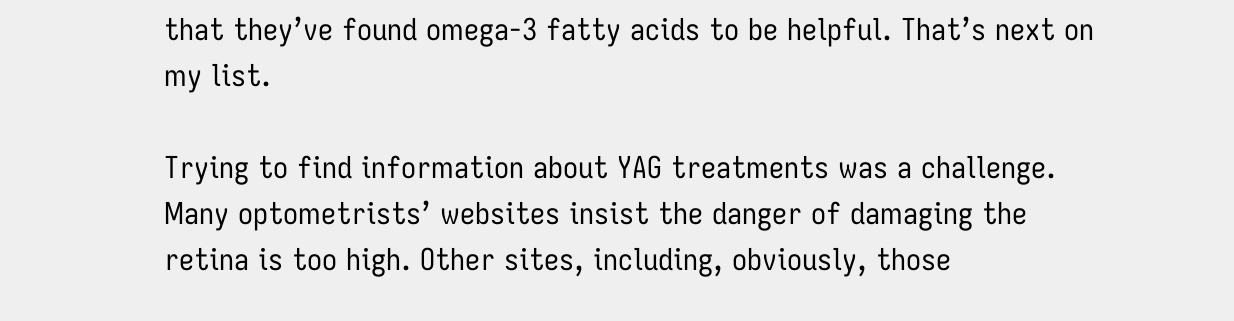that they’ve found omega-3 fatty acids to be helpful. That’s next on my list.

Trying to find information about YAG treatments was a challenge. Many optometrists’ websites insist the danger of damaging the retina is too high. Other sites, including, obviously, those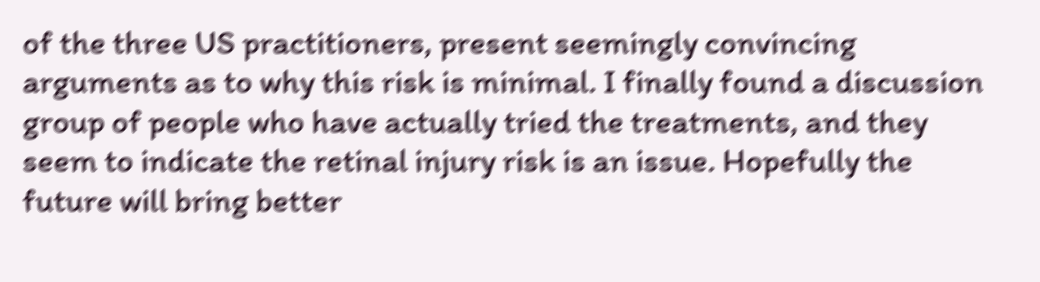of the three US practitioners, present seemingly convincing arguments as to why this risk is minimal. I finally found a discussion group of people who have actually tried the treatments, and they seem to indicate the retinal injury risk is an issue. Hopefully the future will bring better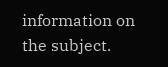information on the subject.